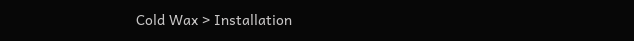Cold Wax > Installation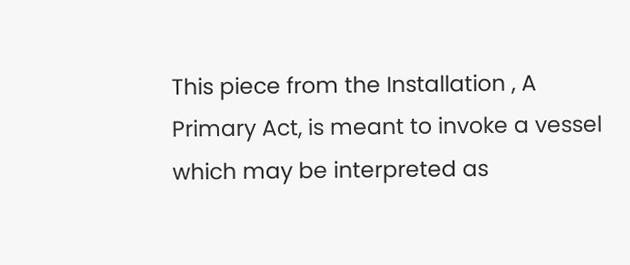This piece from the Installation , A Primary Act, is meant to invoke a vessel which may be interpreted as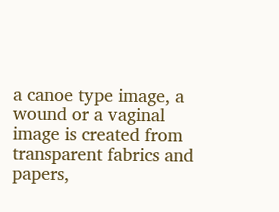a canoe type image, a wound or a vaginal image is created from transparent fabrics and papers,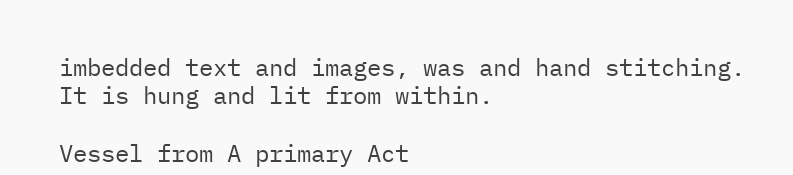imbedded text and images, was and hand stitching. It is hung and lit from within.

Vessel from A primary Act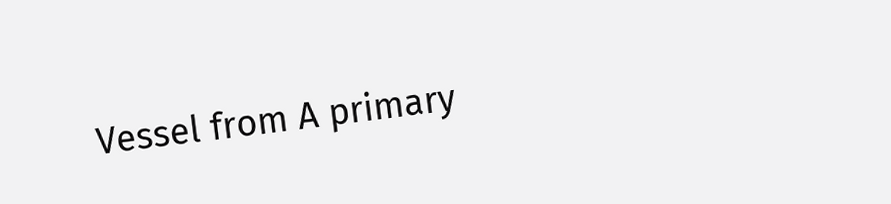Vessel from A primary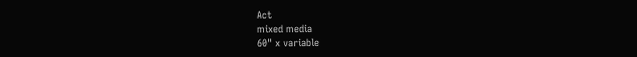Act
mixed media
60" x variable